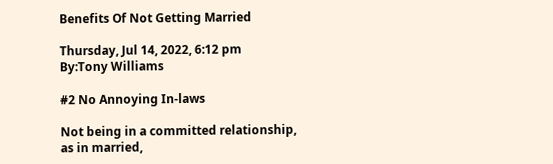Benefits Of Not Getting Married

Thursday, Jul 14, 2022, 6:12 pm
By:Tony Williams

#2 No Annoying In-laws

Not being in a committed relationship, as in married,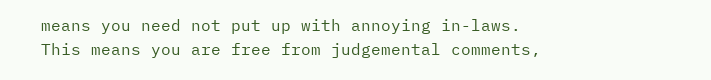means you need not put up with annoying in-laws. This means you are free from judgemental comments,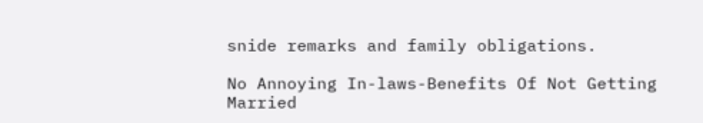snide remarks and family obligations.

No Annoying In-laws-Benefits Of Not Getting Married